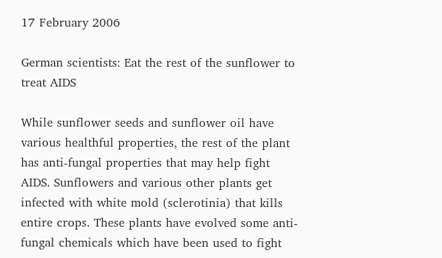17 February 2006

German scientists: Eat the rest of the sunflower to treat AIDS

While sunflower seeds and sunflower oil have various healthful properties, the rest of the plant has anti-fungal properties that may help fight AIDS. Sunflowers and various other plants get infected with white mold (sclerotinia) that kills entire crops. These plants have evolved some anti-fungal chemicals which have been used to fight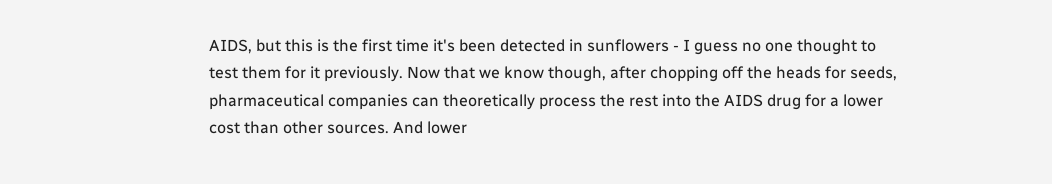AIDS, but this is the first time it's been detected in sunflowers - I guess no one thought to test them for it previously. Now that we know though, after chopping off the heads for seeds, pharmaceutical companies can theoretically process the rest into the AIDS drug for a lower cost than other sources. And lower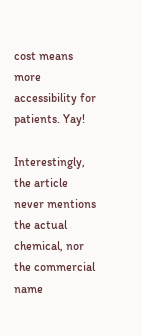cost means more accessibility for patients. Yay!

Interestingly, the article never mentions the actual chemical, nor the commercial name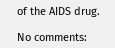of the AIDS drug.

No comments: